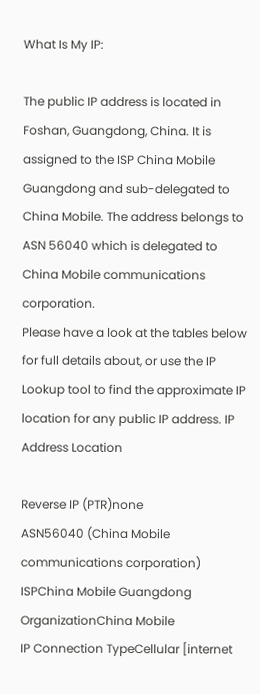What Is My IP:

The public IP address is located in Foshan, Guangdong, China. It is assigned to the ISP China Mobile Guangdong and sub-delegated to China Mobile. The address belongs to ASN 56040 which is delegated to China Mobile communications corporation.
Please have a look at the tables below for full details about, or use the IP Lookup tool to find the approximate IP location for any public IP address. IP Address Location

Reverse IP (PTR)none
ASN56040 (China Mobile communications corporation)
ISPChina Mobile Guangdong
OrganizationChina Mobile
IP Connection TypeCellular [internet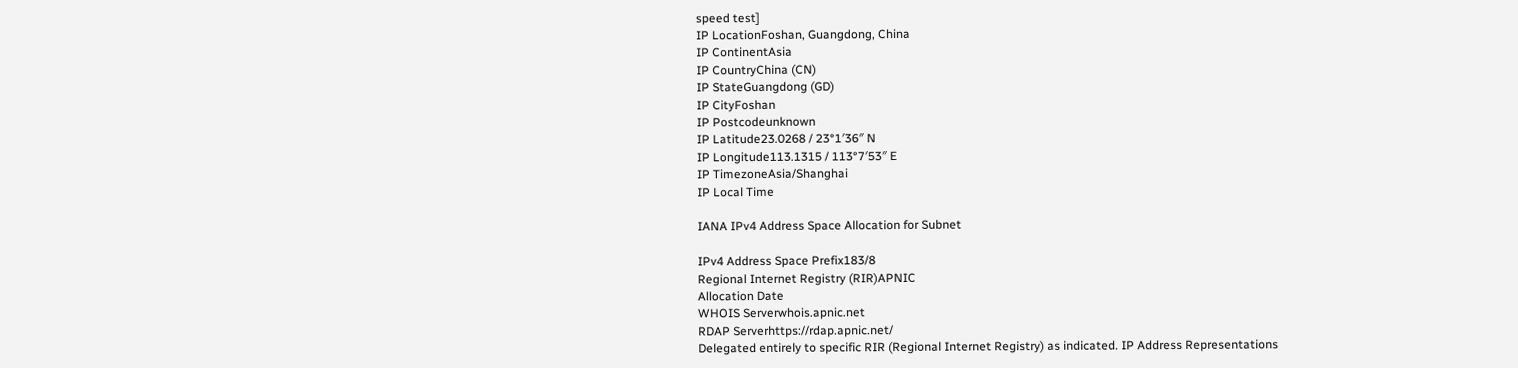speed test]
IP LocationFoshan, Guangdong, China
IP ContinentAsia
IP CountryChina (CN)
IP StateGuangdong (GD)
IP CityFoshan
IP Postcodeunknown
IP Latitude23.0268 / 23°1′36″ N
IP Longitude113.1315 / 113°7′53″ E
IP TimezoneAsia/Shanghai
IP Local Time

IANA IPv4 Address Space Allocation for Subnet

IPv4 Address Space Prefix183/8
Regional Internet Registry (RIR)APNIC
Allocation Date
WHOIS Serverwhois.apnic.net
RDAP Serverhttps://rdap.apnic.net/
Delegated entirely to specific RIR (Regional Internet Registry) as indicated. IP Address Representations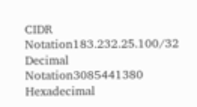CIDR Notation183.232.25.100/32
Decimal Notation3085441380
Hexadecimal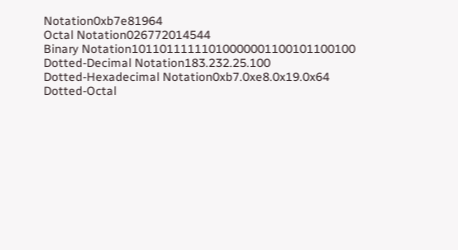Notation0xb7e81964
Octal Notation026772014544
Binary Notation10110111111010000001100101100100
Dotted-Decimal Notation183.232.25.100
Dotted-Hexadecimal Notation0xb7.0xe8.0x19.0x64
Dotted-Octal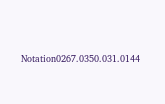Notation0267.0350.031.0144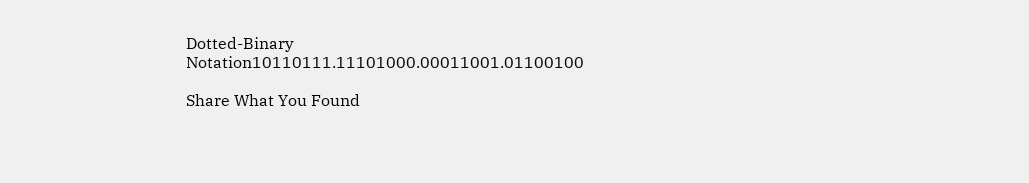Dotted-Binary Notation10110111.11101000.00011001.01100100

Share What You Found